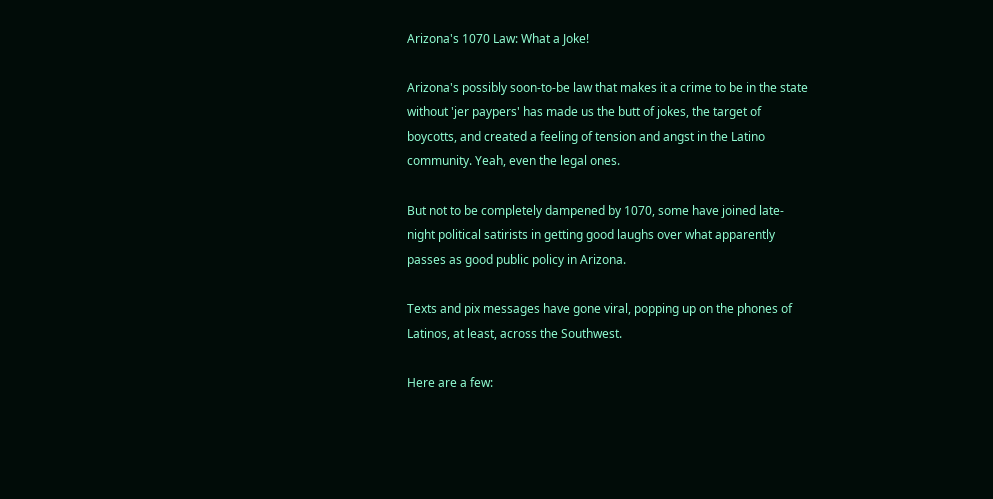Arizona's 1070 Law: What a Joke!

Arizona's possibly soon-to-be law that makes it a crime to be in the state without 'jer paypers' has made us the butt of jokes, the target of boycotts, and created a feeling of tension and angst in the Latino community. Yeah, even the legal ones.

But not to be completely dampened by 1070, some have joined late-night political satirists in getting good laughs over what apparently passes as good public policy in Arizona.

Texts and pix messages have gone viral, popping up on the phones of Latinos, at least, across the Southwest.

Here are a few: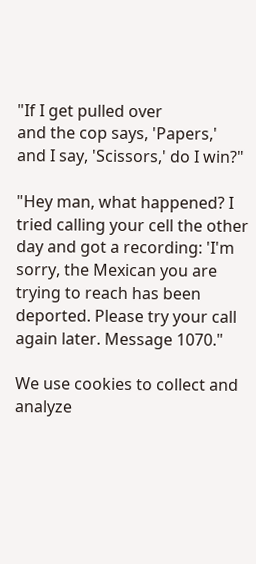"If I get pulled over
and the cop says, 'Papers,'
and I say, 'Scissors,' do I win?"

"Hey man, what happened? I tried calling your cell the other day and got a recording: 'I'm sorry, the Mexican you are trying to reach has been deported. Please try your call again later. Message 1070."

We use cookies to collect and analyze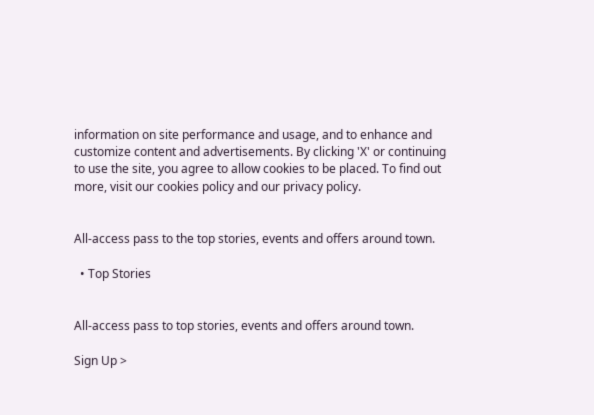information on site performance and usage, and to enhance and customize content and advertisements. By clicking 'X' or continuing to use the site, you agree to allow cookies to be placed. To find out more, visit our cookies policy and our privacy policy.


All-access pass to the top stories, events and offers around town.

  • Top Stories


All-access pass to top stories, events and offers around town.

Sign Up >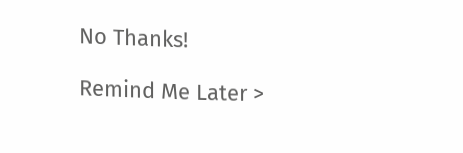No Thanks!

Remind Me Later >